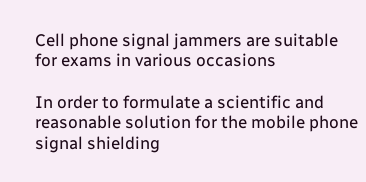Cell phone signal jammers are suitable for exams in various occasions

In order to formulate a scientific and reasonable solution for the mobile phone signal shielding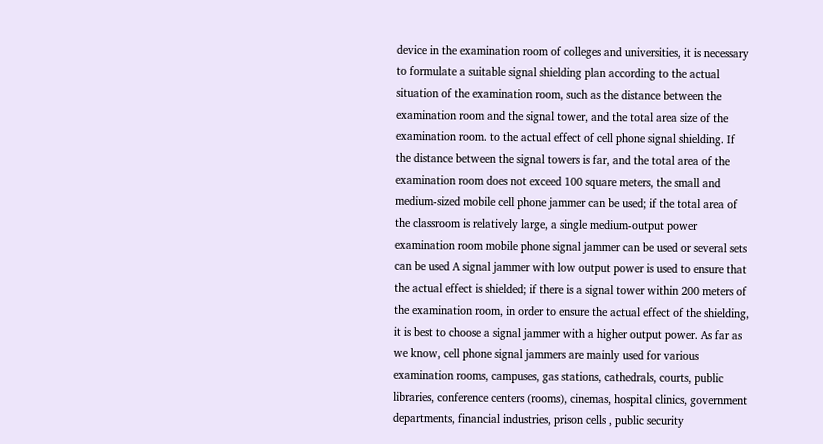device in the examination room of colleges and universities, it is necessary to formulate a suitable signal shielding plan according to the actual situation of the examination room, such as the distance between the examination room and the signal tower, and the total area size of the examination room. to the actual effect of cell phone signal shielding. If the distance between the signal towers is far, and the total area of the examination room does not exceed 100 square meters, the small and medium-sized mobile cell phone jammer can be used; if the total area of the classroom is relatively large, a single medium-output power examination room mobile phone signal jammer can be used or several sets can be used A signal jammer with low output power is used to ensure that the actual effect is shielded; if there is a signal tower within 200 meters of the examination room, in order to ensure the actual effect of the shielding, it is best to choose a signal jammer with a higher output power. As far as we know, cell phone signal jammers are mainly used for various examination rooms, campuses, gas stations, cathedrals, courts, public libraries, conference centers (rooms), cinemas, hospital clinics, government departments, financial industries, prison cells , public security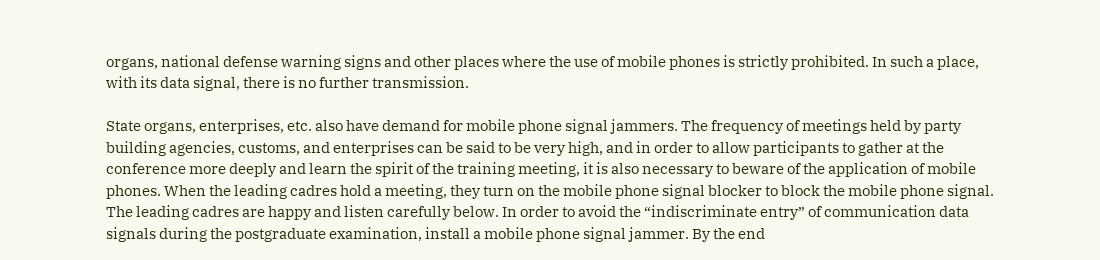organs, national defense warning signs and other places where the use of mobile phones is strictly prohibited. In such a place, with its data signal, there is no further transmission.

State organs, enterprises, etc. also have demand for mobile phone signal jammers. The frequency of meetings held by party building agencies, customs, and enterprises can be said to be very high, and in order to allow participants to gather at the conference more deeply and learn the spirit of the training meeting, it is also necessary to beware of the application of mobile phones. When the leading cadres hold a meeting, they turn on the mobile phone signal blocker to block the mobile phone signal. The leading cadres are happy and listen carefully below. In order to avoid the “indiscriminate entry” of communication data signals during the postgraduate examination, install a mobile phone signal jammer. By the end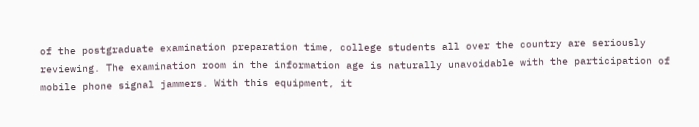of the postgraduate examination preparation time, college students all over the country are seriously reviewing. The examination room in the information age is naturally unavoidable with the participation of mobile phone signal jammers. With this equipment, it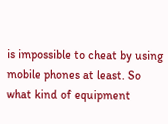is impossible to cheat by using mobile phones at least. So what kind of equipment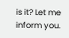is it? Let me inform you.